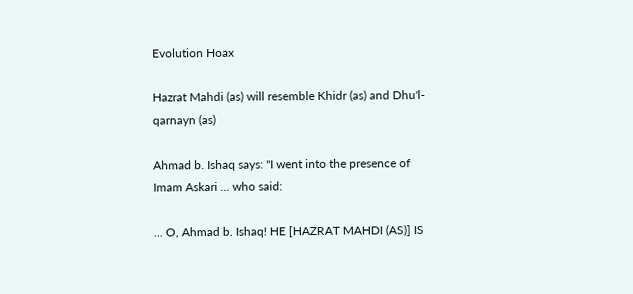Evolution Hoax

Hazrat Mahdi (as) will resemble Khidr (as) and Dhu'l-qarnayn (as)

Ahmad b. Ishaq says: "I went into the presence of Imam Askari ... who said:

... O, Ahmad b. Ishaq! HE [HAZRAT MAHDI (AS)] IS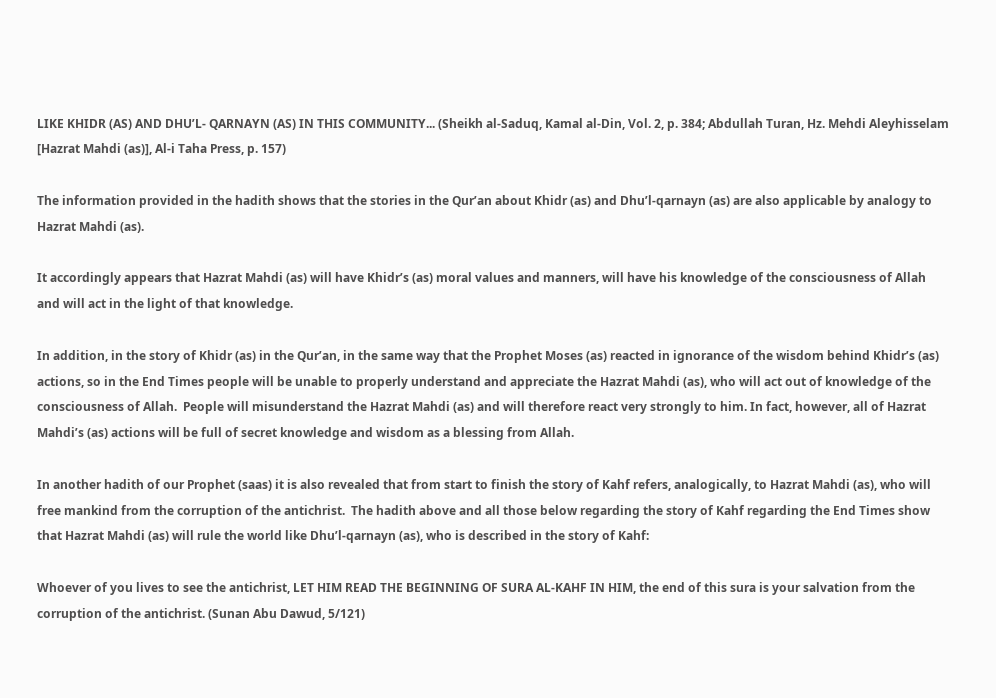LIKE KHIDR (AS) AND DHU’L- QARNAYN (AS) IN THIS COMMUNITY... (Sheikh al-Saduq, Kamal al-Din, Vol. 2, p. 384; Abdullah Turan, Hz. Mehdi Aleyhisselam [Hazrat Mahdi (as)], Al-i Taha Press, p. 157)

The information provided in the hadith shows that the stories in the Qur’an about Khidr (as) and Dhu’l-qarnayn (as) are also applicable by analogy to Hazrat Mahdi (as).

It accordingly appears that Hazrat Mahdi (as) will have Khidr’s (as) moral values and manners, will have his knowledge of the consciousness of Allah and will act in the light of that knowledge.

In addition, in the story of Khidr (as) in the Qur’an, in the same way that the Prophet Moses (as) reacted in ignorance of the wisdom behind Khidr’s (as) actions, so in the End Times people will be unable to properly understand and appreciate the Hazrat Mahdi (as), who will act out of knowledge of the consciousness of Allah.  People will misunderstand the Hazrat Mahdi (as) and will therefore react very strongly to him. In fact, however, all of Hazrat Mahdi’s (as) actions will be full of secret knowledge and wisdom as a blessing from Allah.

In another hadith of our Prophet (saas) it is also revealed that from start to finish the story of Kahf refers, analogically, to Hazrat Mahdi (as), who will free mankind from the corruption of the antichrist.  The hadith above and all those below regarding the story of Kahf regarding the End Times show that Hazrat Mahdi (as) will rule the world like Dhu’l-qarnayn (as), who is described in the story of Kahf:

Whoever of you lives to see the antichrist, LET HIM READ THE BEGINNING OF SURA AL-KAHF IN HIM, the end of this sura is your salvation from the corruption of the antichrist. (Sunan Abu Dawud, 5/121)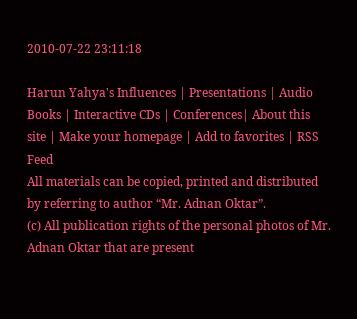2010-07-22 23:11:18

Harun Yahya's Influences | Presentations | Audio Books | Interactive CDs | Conferences| About this site | Make your homepage | Add to favorites | RSS Feed
All materials can be copied, printed and distributed by referring to author “Mr. Adnan Oktar”.
(c) All publication rights of the personal photos of Mr. Adnan Oktar that are present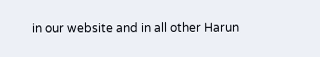in our website and in all other Harun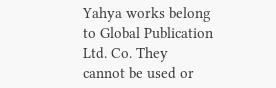Yahya works belong to Global Publication Ltd. Co. They cannot be used or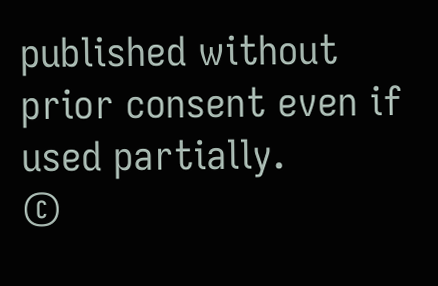published without prior consent even if used partially.
©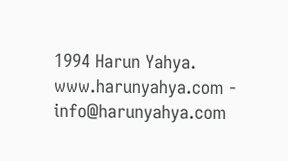1994 Harun Yahya. www.harunyahya.com - info@harunyahya.com